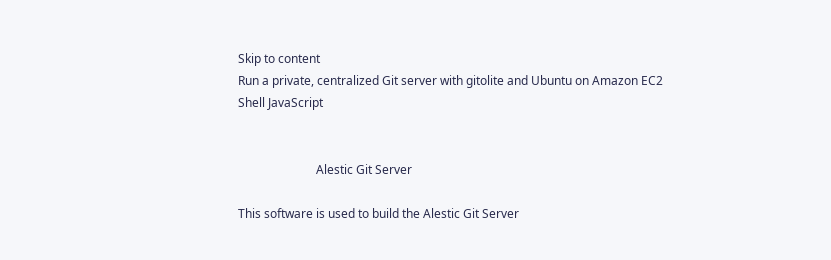Skip to content
Run a private, centralized Git server with gitolite and Ubuntu on Amazon EC2
Shell JavaScript


                          Alestic Git Server

This software is used to build the Alestic Git Server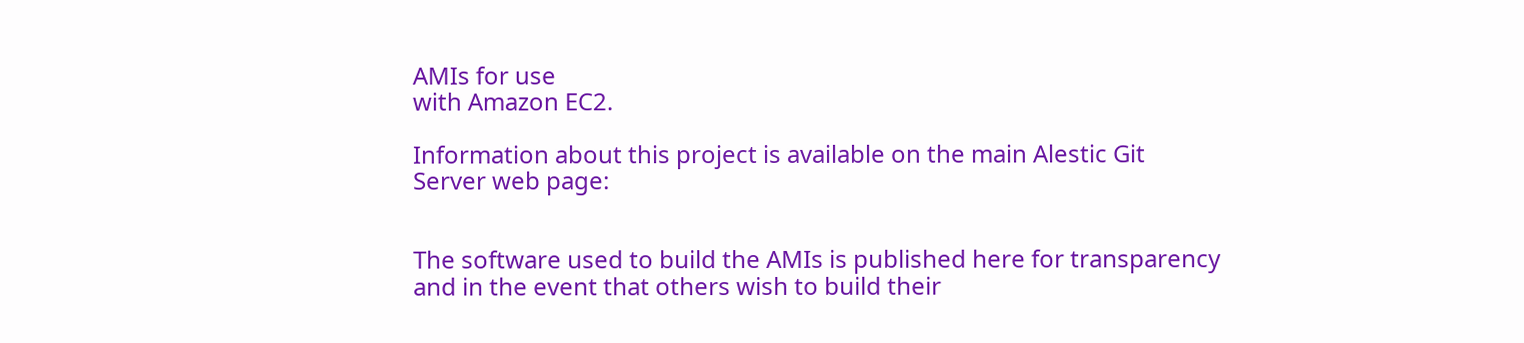AMIs for use
with Amazon EC2.

Information about this project is available on the main Alestic Git
Server web page:


The software used to build the AMIs is published here for transparency
and in the event that others wish to build their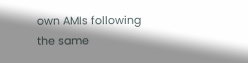own AMIs following
the same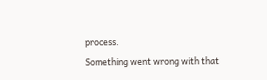process.
Something went wrong with that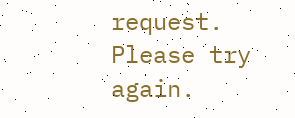request. Please try again.